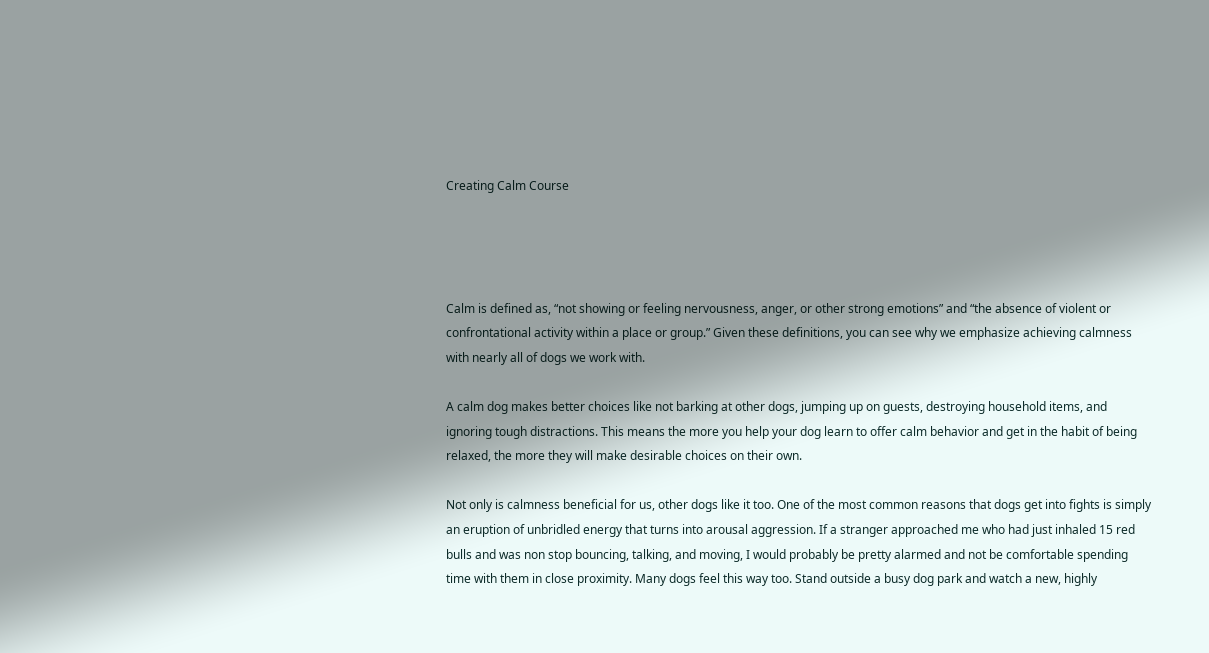Creating Calm Course




Calm is defined as, “not showing or feeling nervousness, anger, or other strong emotions” and “the absence of violent or confrontational activity within a place or group.” Given these definitions, you can see why we emphasize achieving calmness with nearly all of dogs we work with.

A calm dog makes better choices like not barking at other dogs, jumping up on guests, destroying household items, and ignoring tough distractions. This means the more you help your dog learn to offer calm behavior and get in the habit of being relaxed, the more they will make desirable choices on their own.

Not only is calmness beneficial for us, other dogs like it too. One of the most common reasons that dogs get into fights is simply an eruption of unbridled energy that turns into arousal aggression. If a stranger approached me who had just inhaled 15 red bulls and was non stop bouncing, talking, and moving, I would probably be pretty alarmed and not be comfortable spending time with them in close proximity. Many dogs feel this way too. Stand outside a busy dog park and watch a new, highly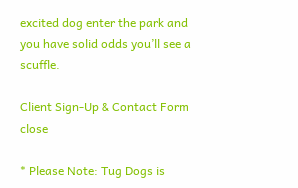excited dog enter the park and you have solid odds you’ll see a scuffle.

Client Sign-Up & Contact Form close

* Please Note: Tug Dogs is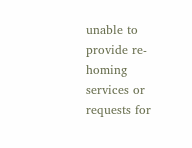unable to provide re-homing services or requests for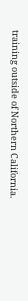training outside of Northern California.